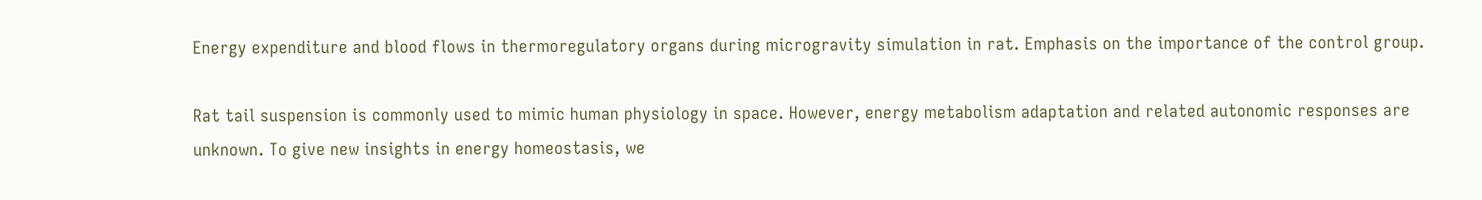Energy expenditure and blood flows in thermoregulatory organs during microgravity simulation in rat. Emphasis on the importance of the control group.

Rat tail suspension is commonly used to mimic human physiology in space. However, energy metabolism adaptation and related autonomic responses are unknown. To give new insights in energy homeostasis, we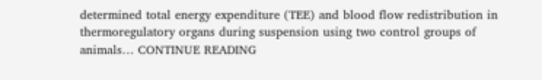determined total energy expenditure (TEE) and blood flow redistribution in thermoregulatory organs during suspension using two control groups of animals… CONTINUE READING